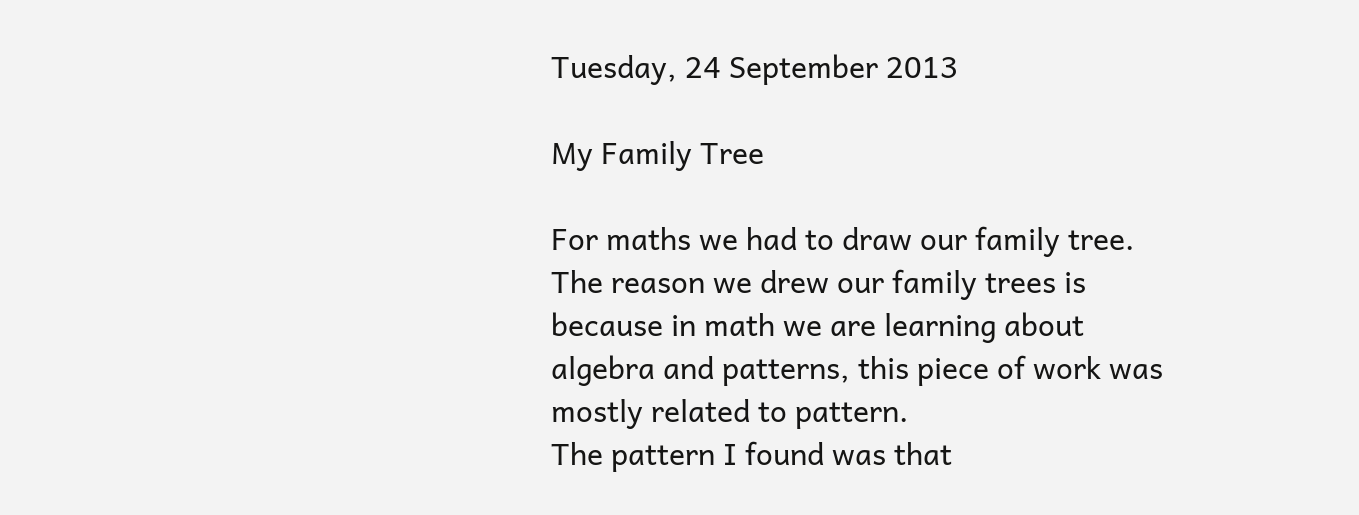Tuesday, 24 September 2013

My Family Tree

For maths we had to draw our family tree. The reason we drew our family trees is because in math we are learning about algebra and patterns, this piece of work was mostly related to pattern.
The pattern I found was that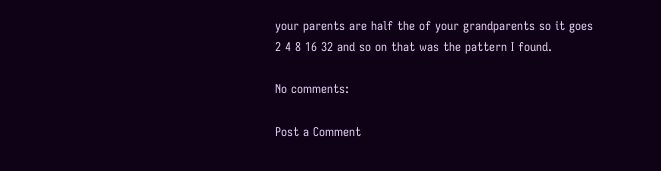your parents are half the of your grandparents so it goes 2 4 8 16 32 and so on that was the pattern I found.

No comments:

Post a Comment